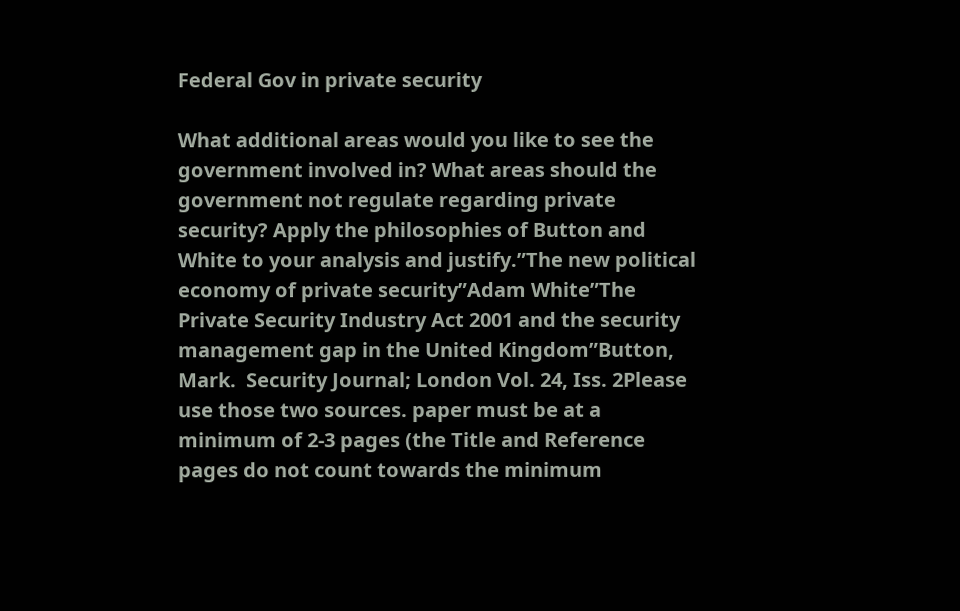Federal Gov in private security

What additional areas would you like to see the government involved in? What areas should the government not regulate regarding private security? Apply the philosophies of Button and White to your analysis and justify.”The new political economy of private security”Adam White”The Private Security Industry Act 2001 and the security management gap in the United Kingdom”Button, Mark.  Security Journal; London Vol. 24, Iss. 2Please use those two sources. paper must be at a minimum of 2-3 pages (the Title and Reference pages do not count towards the minimum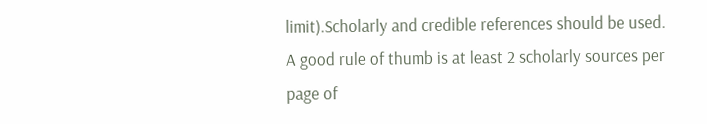limit).Scholarly and credible references should be used. A good rule of thumb is at least 2 scholarly sources per page of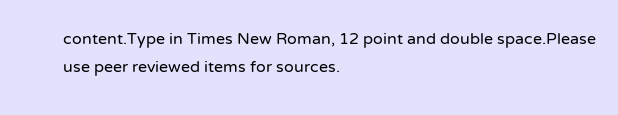content.Type in Times New Roman, 12 point and double space.Please use peer reviewed items for sources.